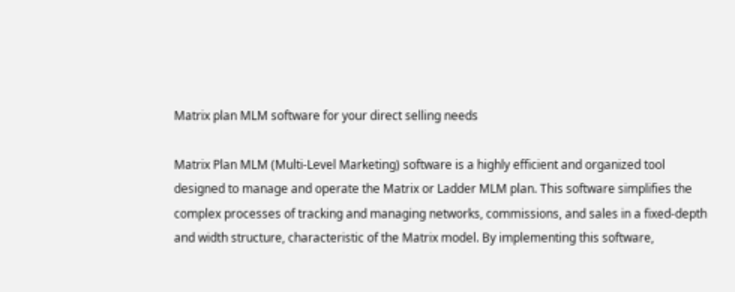Matrix plan MLM software for your direct selling needs

Matrix Plan MLM (Multi-Level Marketing) software is a highly efficient and organized tool designed to manage and operate the Matrix or Ladder MLM plan. This software simplifies the complex processes of tracking and managing networks, commissions, and sales in a fixed-depth and width structure, characteristic of the Matrix model. By implementing this software,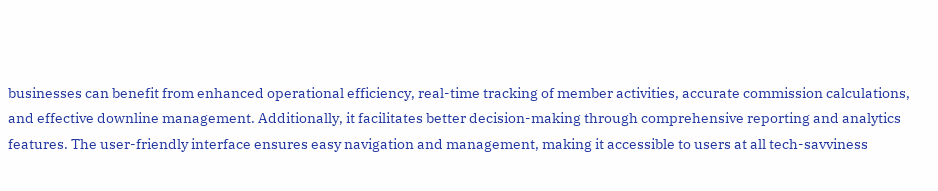businesses can benefit from enhanced operational efficiency, real-time tracking of member activities, accurate commission calculations, and effective downline management. Additionally, it facilitates better decision-making through comprehensive reporting and analytics features. The user-friendly interface ensures easy navigation and management, making it accessible to users at all tech-savviness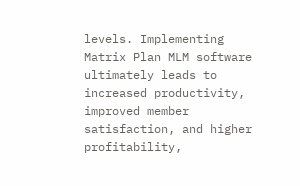levels. Implementing Matrix Plan MLM software ultimately leads to increased productivity, improved member satisfaction, and higher profitability,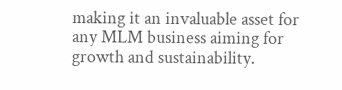making it an invaluable asset for any MLM business aiming for growth and sustainability.